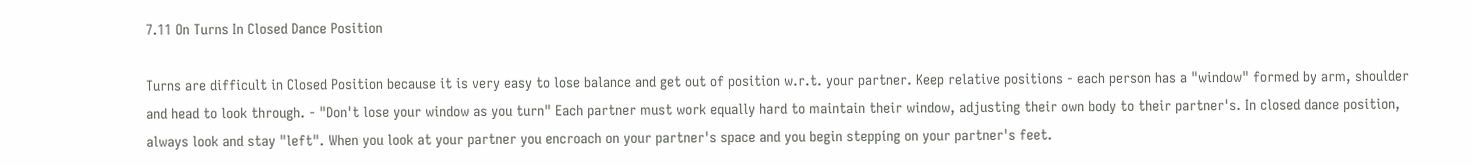7.11 On Turns In Closed Dance Position

Turns are difficult in Closed Position because it is very easy to lose balance and get out of position w.r.t. your partner. Keep relative positions - each person has a "window" formed by arm, shoulder and head to look through. - "Don't lose your window as you turn" Each partner must work equally hard to maintain their window, adjusting their own body to their partner's. In closed dance position, always look and stay "left". When you look at your partner you encroach on your partner's space and you begin stepping on your partner's feet.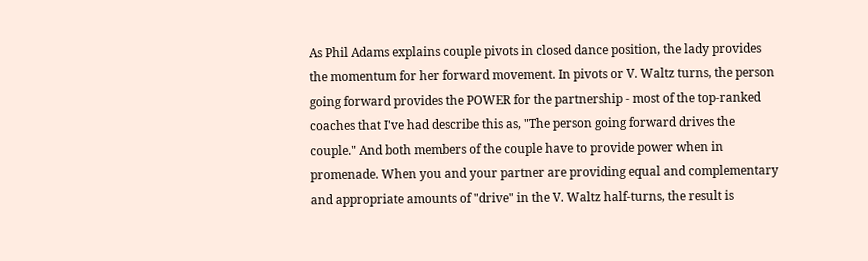As Phil Adams explains couple pivots in closed dance position, the lady provides the momentum for her forward movement. In pivots or V. Waltz turns, the person going forward provides the POWER for the partnership - most of the top-ranked coaches that I've had describe this as, "The person going forward drives the couple." And both members of the couple have to provide power when in promenade. When you and your partner are providing equal and complementary and appropriate amounts of "drive" in the V. Waltz half-turns, the result is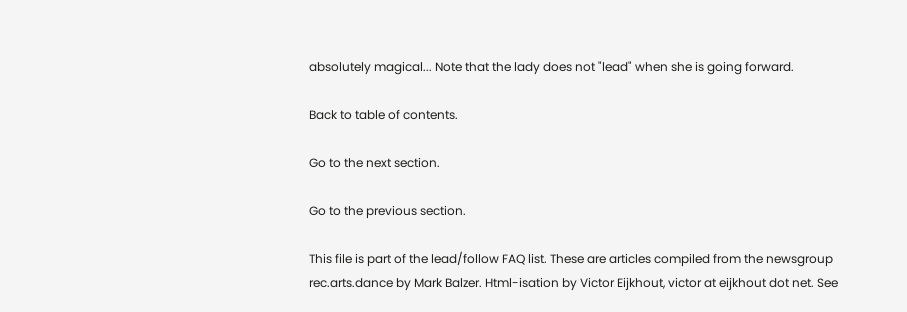absolutely magical... Note that the lady does not "lead" when she is going forward.

Back to table of contents.

Go to the next section.

Go to the previous section.

This file is part of the lead/follow FAQ list. These are articles compiled from the newsgroup rec.arts.dance by Mark Balzer. Html-isation by Victor Eijkhout, victor at eijkhout dot net. See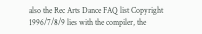also the Rec Arts Dance FAQ list Copyright 1996/7/8/9 lies with the compiler, the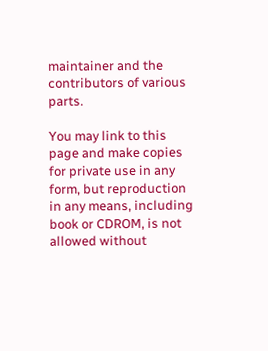maintainer and the contributors of various parts.

You may link to this page and make copies for private use in any form, but reproduction in any means, including book or CDROM, is not allowed without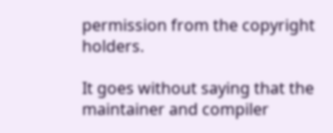permission from the copyright holders.

It goes without saying that the maintainer and compiler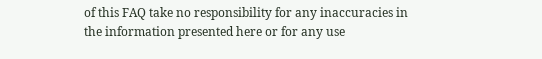of this FAQ take no responsibility for any inaccuracies in the information presented here or for any use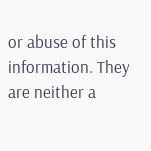or abuse of this information. They are neither a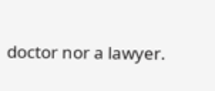doctor nor a lawyer.